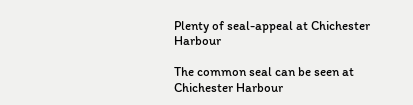Plenty of seal-appeal at Chichester Harbour

The common seal can be seen at Chichester Harbour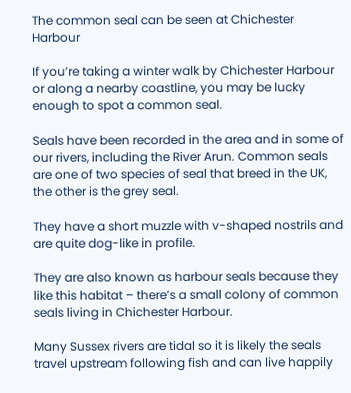The common seal can be seen at Chichester Harbour

If you’re taking a winter walk by Chichester Harbour or along a nearby coastline, you may be lucky enough to spot a common seal.

Seals have been recorded in the area and in some of our rivers, including the River Arun. Common seals are one of two species of seal that breed in the UK, the other is the grey seal.

They have a short muzzle with v-shaped nostrils and are quite dog-like in profile.

They are also known as harbour seals because they like this habitat – there’s a small colony of common seals living in Chichester Harbour.

Many Sussex rivers are tidal so it is likely the seals travel upstream following fish and can live happily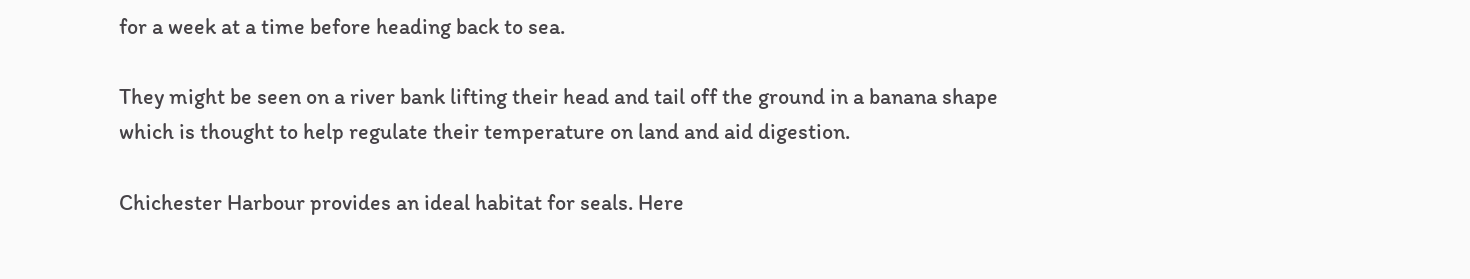for a week at a time before heading back to sea.

They might be seen on a river bank lifting their head and tail off the ground in a banana shape which is thought to help regulate their temperature on land and aid digestion.

Chichester Harbour provides an ideal habitat for seals. Here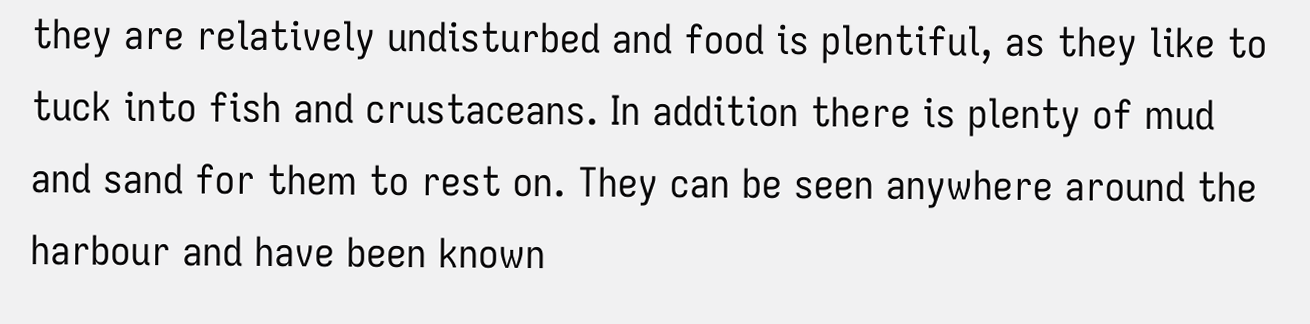they are relatively undisturbed and food is plentiful, as they like to tuck into fish and crustaceans. In addition there is plenty of mud and sand for them to rest on. They can be seen anywhere around the harbour and have been known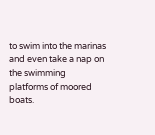to swim into the marinas and even take a nap on the swimming platforms of moored boats.